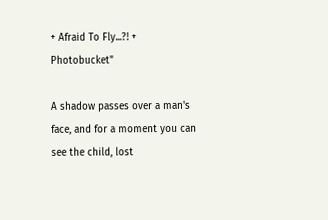+ Afraid To Fly...?! + Photobucket"

A shadow passes over a man's face, and for a moment you can see the child, lost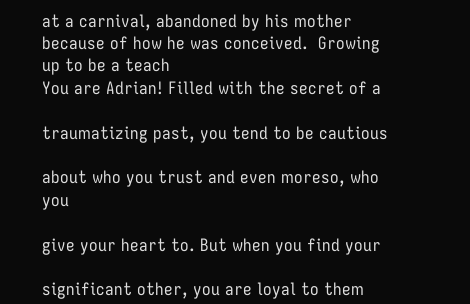at a carnival, abandoned by his mother because of how he was conceived.  Growing up to be a teach
You are Adrian! Filled with the secret of a

traumatizing past, you tend to be cautious

about who you trust and even moreso, who you

give your heart to. But when you find your

significant other, you are loyal to them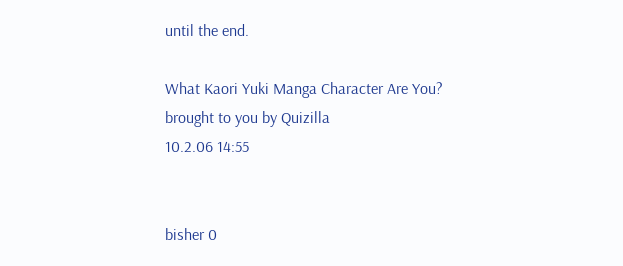until the end.

What Kaori Yuki Manga Character Are You?
brought to you by Quizilla
10.2.06 14:55


bisher 0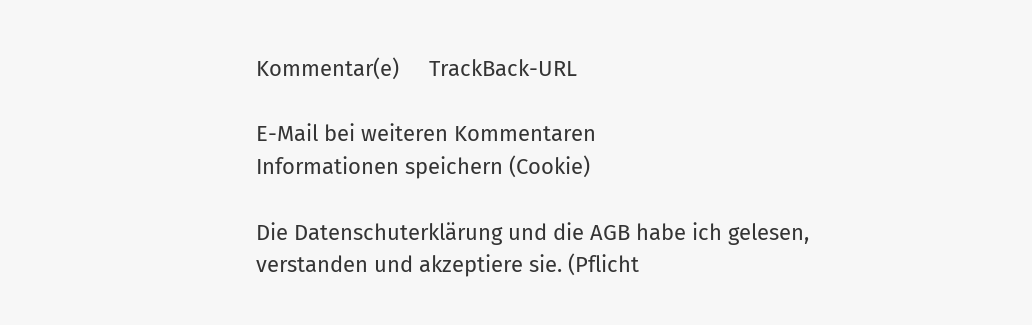Kommentar(e)     TrackBack-URL

E-Mail bei weiteren Kommentaren
Informationen speichern (Cookie)

Die Datenschuterklärung und die AGB habe ich gelesen, verstanden und akzeptiere sie. (Pflicht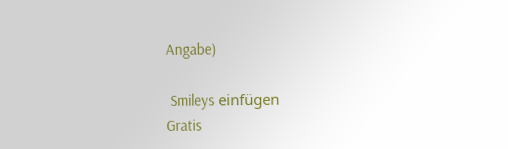Angabe)

 Smileys einfügen
Gratis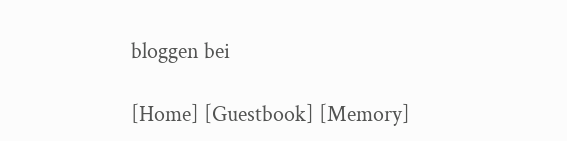bloggen bei

[Home] [Guestbook] [Memory]